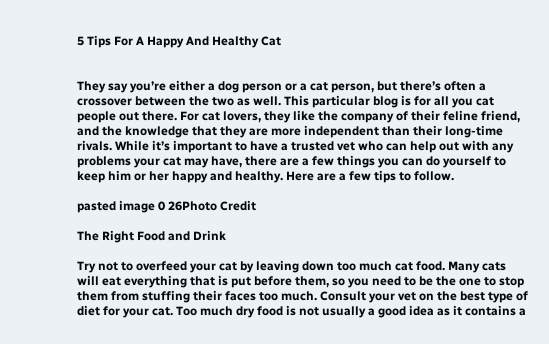5 Tips For A Happy And Healthy Cat


They say you’re either a dog person or a cat person, but there’s often a crossover between the two as well. This particular blog is for all you cat people out there. For cat lovers, they like the company of their feline friend, and the knowledge that they are more independent than their long-time rivals. While it’s important to have a trusted vet who can help out with any problems your cat may have, there are a few things you can do yourself to keep him or her happy and healthy. Here are a few tips to follow.

pasted image 0 26Photo Credit

The Right Food and Drink

Try not to overfeed your cat by leaving down too much cat food. Many cats will eat everything that is put before them, so you need to be the one to stop them from stuffing their faces too much. Consult your vet on the best type of diet for your cat. Too much dry food is not usually a good idea as it contains a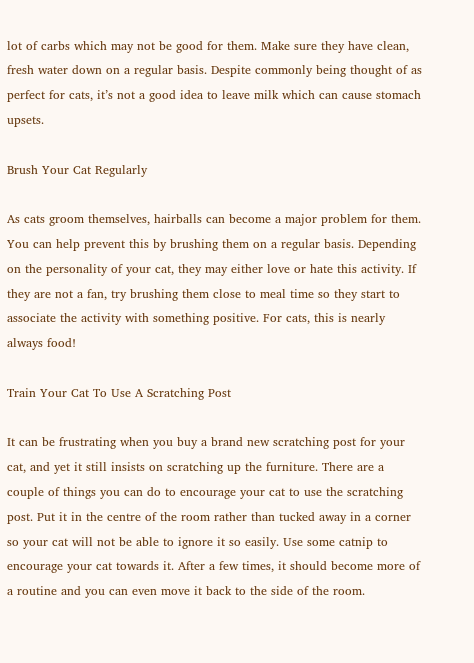lot of carbs which may not be good for them. Make sure they have clean, fresh water down on a regular basis. Despite commonly being thought of as perfect for cats, it’s not a good idea to leave milk which can cause stomach upsets.

Brush Your Cat Regularly

As cats groom themselves, hairballs can become a major problem for them. You can help prevent this by brushing them on a regular basis. Depending on the personality of your cat, they may either love or hate this activity. If they are not a fan, try brushing them close to meal time so they start to associate the activity with something positive. For cats, this is nearly always food!

Train Your Cat To Use A Scratching Post

It can be frustrating when you buy a brand new scratching post for your cat, and yet it still insists on scratching up the furniture. There are a couple of things you can do to encourage your cat to use the scratching post. Put it in the centre of the room rather than tucked away in a corner so your cat will not be able to ignore it so easily. Use some catnip to encourage your cat towards it. After a few times, it should become more of a routine and you can even move it back to the side of the room.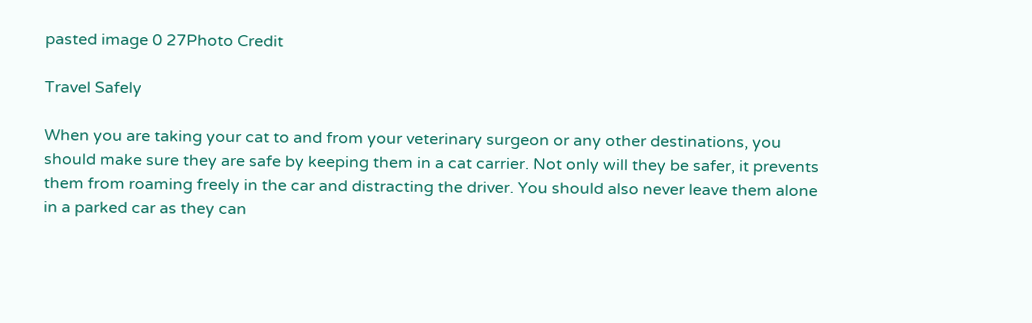pasted image 0 27Photo Credit

Travel Safely

When you are taking your cat to and from your veterinary surgeon or any other destinations, you should make sure they are safe by keeping them in a cat carrier. Not only will they be safer, it prevents them from roaming freely in the car and distracting the driver. You should also never leave them alone in a parked car as they can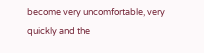become very uncomfortable, very quickly and the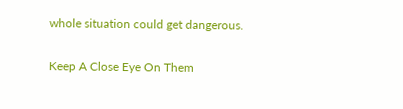whole situation could get dangerous.

Keep A Close Eye On Them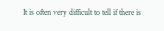It is often very difficult to tell if there is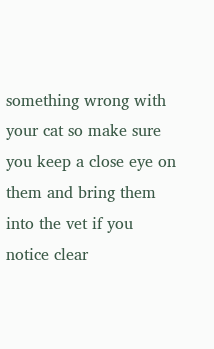something wrong with your cat so make sure you keep a close eye on them and bring them into the vet if you notice clear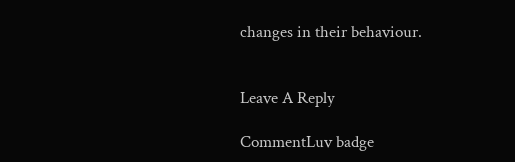changes in their behaviour.


Leave A Reply

CommentLuv badge